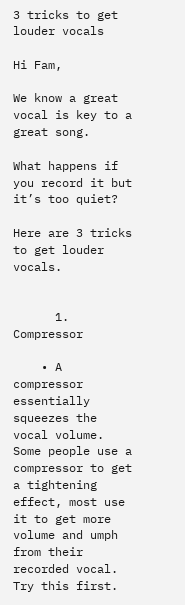3 tricks to get louder vocals

Hi Fam,

We know a great vocal is key to a great song.

What happens if you record it but it’s too quiet?

Here are 3 tricks to get louder vocals.


      1. Compressor

    • A compressor essentially squeezes the vocal volume. Some people use a compressor to get a tightening effect, most use it to get more volume and umph from their recorded vocal. Try this first.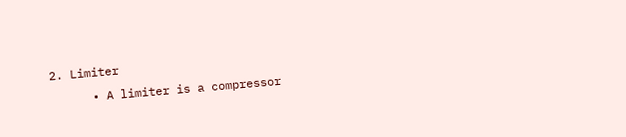2. Limiter
      • A limiter is a compressor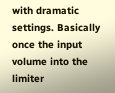with dramatic settings. Basically once the input volume into the limiter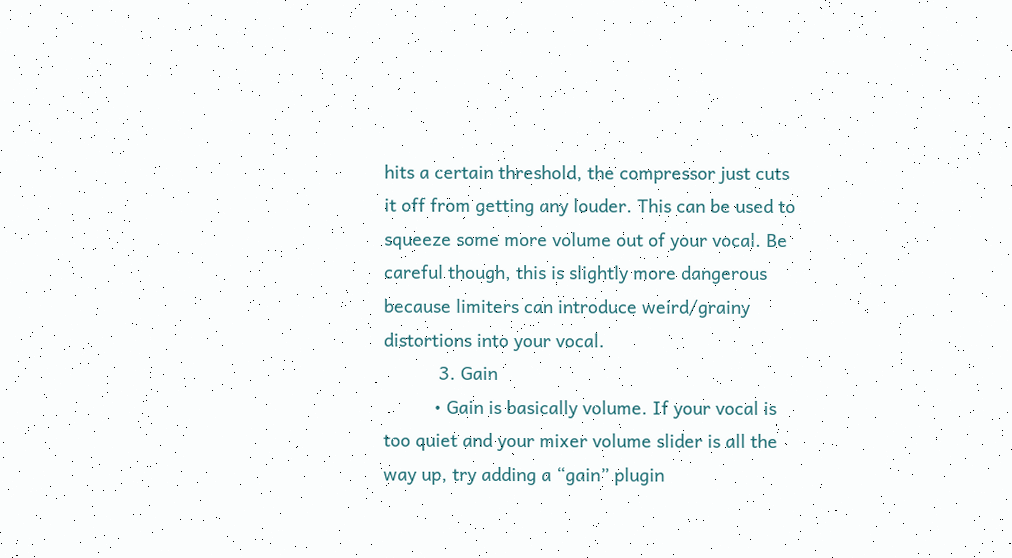hits a certain threshold, the compressor just cuts it off from getting any louder. This can be used to squeeze some more volume out of your vocal. Be careful though, this is slightly more dangerous because limiters can introduce weird/grainy distortions into your vocal.
           3. Gain
          • Gain is basically volume. If your vocal is too quiet and your mixer volume slider is all the way up, try adding a “gain” plugin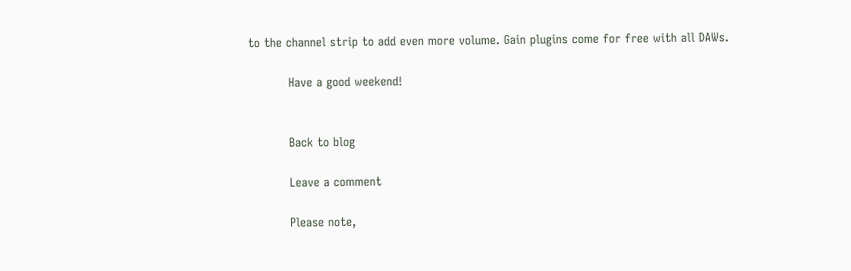to the channel strip to add even more volume. Gain plugins come for free with all DAWs.

          Have a good weekend!


          Back to blog

          Leave a comment

          Please note,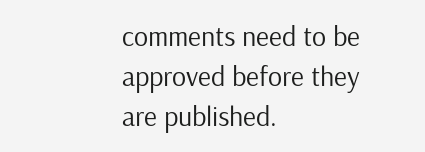comments need to be approved before they are published.